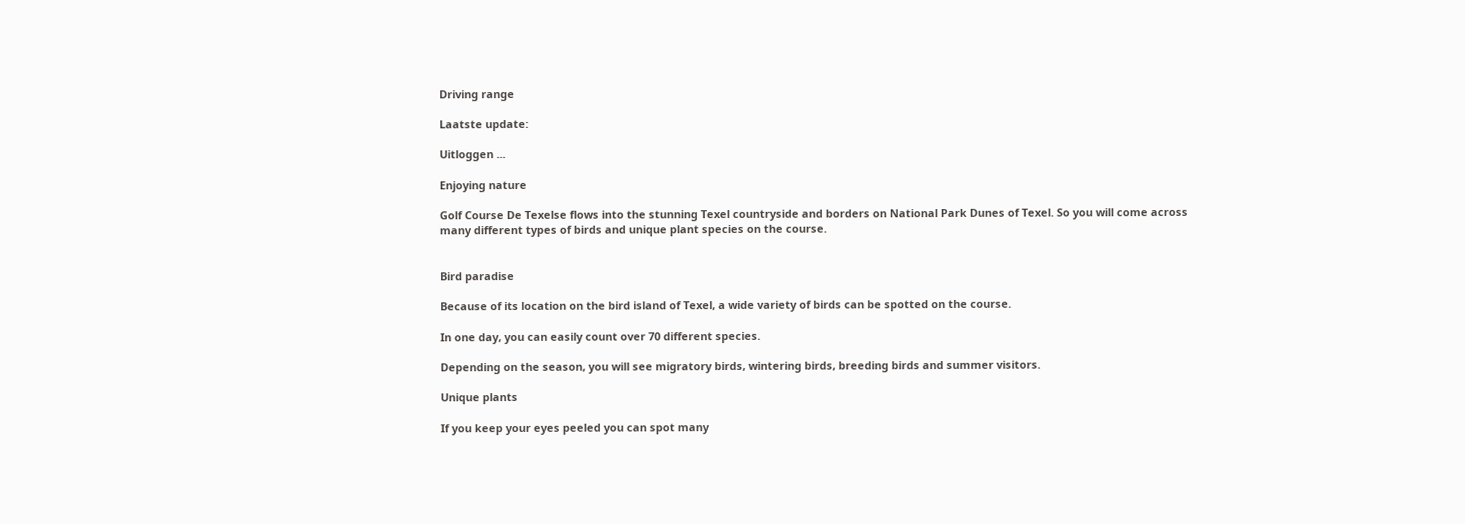Driving range

Laatste update:

Uitloggen ...

Enjoying nature

Golf Course De Texelse flows into the stunning Texel countryside and borders on National Park Dunes of Texel. So you will come across many different types of birds and unique plant species on the course.


Bird paradise

Because of its location on the bird island of Texel, a wide variety of birds can be spotted on the course.

In one day, you can easily count over 70 different species.

Depending on the season, you will see migratory birds, wintering birds, breeding birds and summer visitors.

Unique plants

If you keep your eyes peeled you can spot many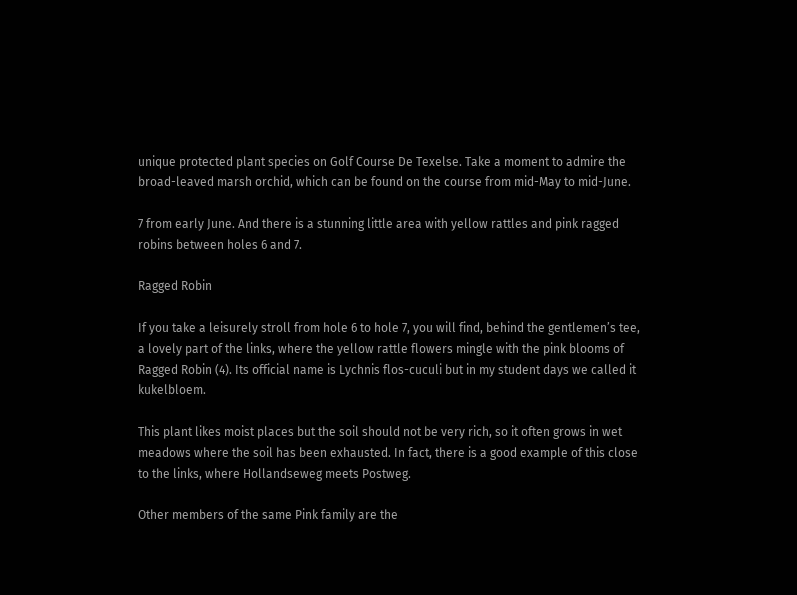unique protected plant species on Golf Course De Texelse. Take a moment to admire the broad-leaved marsh orchid, which can be found on the course from mid-May to mid-June.

7 from early June. And there is a stunning little area with yellow rattles and pink ragged robins between holes 6 and 7.

Ragged Robin

If you take a leisurely stroll from hole 6 to hole 7, you will find, behind the gentlemen’s tee, a lovely part of the links, where the yellow rattle flowers mingle with the pink blooms of Ragged Robin (4). Its official name is Lychnis flos-cuculi but in my student days we called it kukelbloem.

This plant likes moist places but the soil should not be very rich, so it often grows in wet meadows where the soil has been exhausted. In fact, there is a good example of this close to the links, where Hollandseweg meets Postweg.

Other members of the same Pink family are the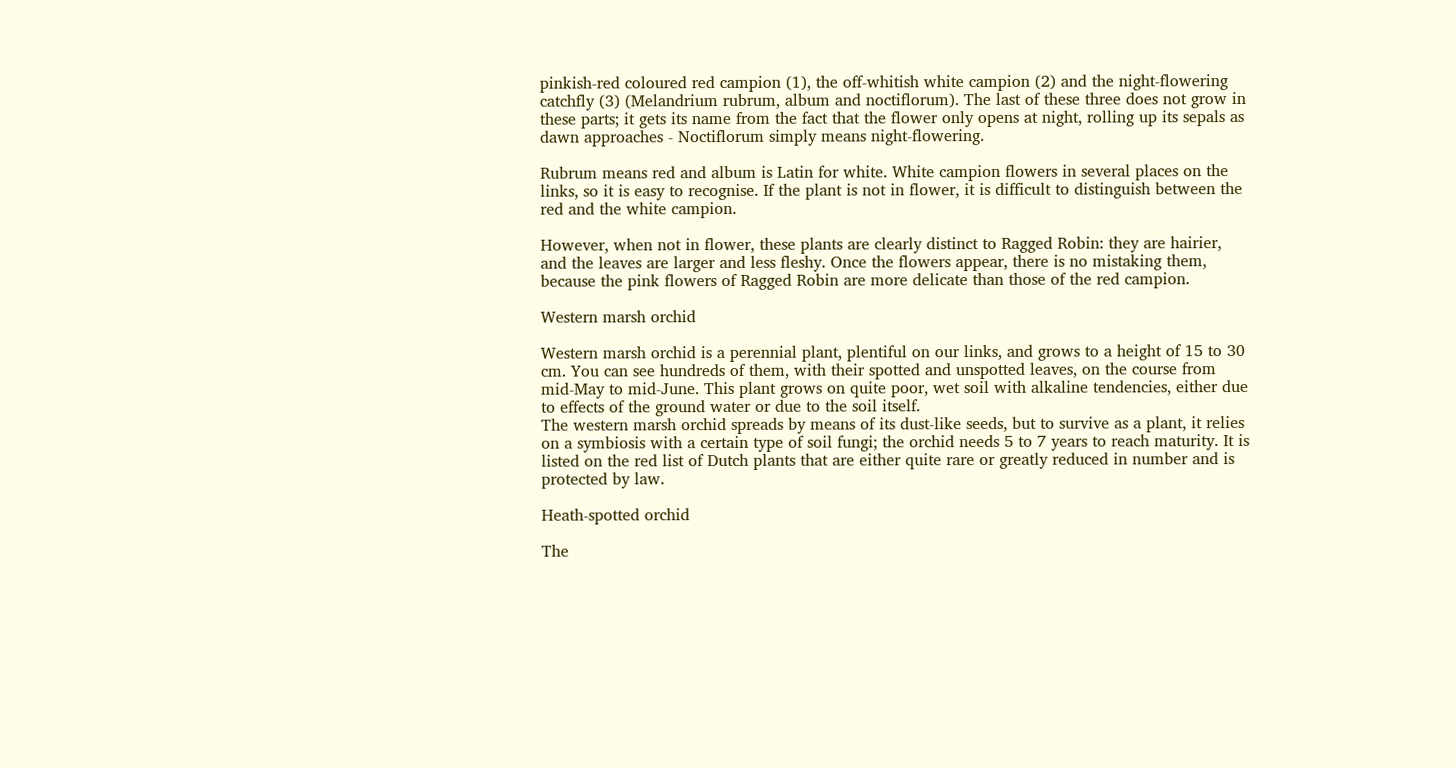pinkish-red coloured red campion (1), the off-whitish white campion (2) and the night-flowering catchfly (3) (Melandrium rubrum, album and noctiflorum). The last of these three does not grow in these parts; it gets its name from the fact that the flower only opens at night, rolling up its sepals as dawn approaches - Noctiflorum simply means night-flowering.

Rubrum means red and album is Latin for white. White campion flowers in several places on the links, so it is easy to recognise. If the plant is not in flower, it is difficult to distinguish between the red and the white campion.

However, when not in flower, these plants are clearly distinct to Ragged Robin: they are hairier, and the leaves are larger and less fleshy. Once the flowers appear, there is no mistaking them, because the pink flowers of Ragged Robin are more delicate than those of the red campion.

Western marsh orchid

Western marsh orchid is a perennial plant, plentiful on our links, and grows to a height of 15 to 30 cm. You can see hundreds of them, with their spotted and unspotted leaves, on the course from mid-May to mid-June. This plant grows on quite poor, wet soil with alkaline tendencies, either due to effects of the ground water or due to the soil itself.
The western marsh orchid spreads by means of its dust-like seeds, but to survive as a plant, it relies on a symbiosis with a certain type of soil fungi; the orchid needs 5 to 7 years to reach maturity. It is listed on the red list of Dutch plants that are either quite rare or greatly reduced in number and is protected by law.

Heath-spotted orchid

The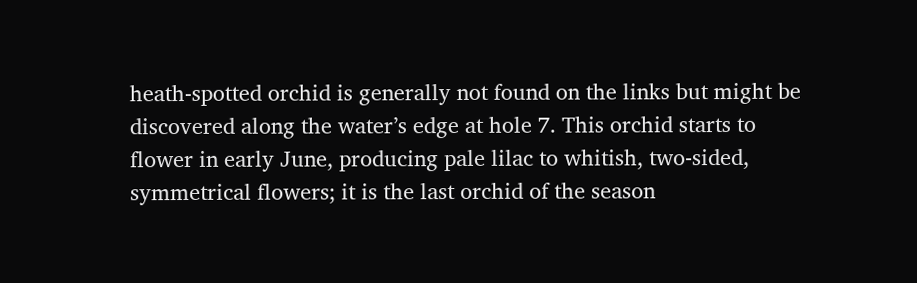heath-spotted orchid is generally not found on the links but might be discovered along the water’s edge at hole 7. This orchid starts to flower in early June, producing pale lilac to whitish, two-sided, symmetrical flowers; it is the last orchid of the season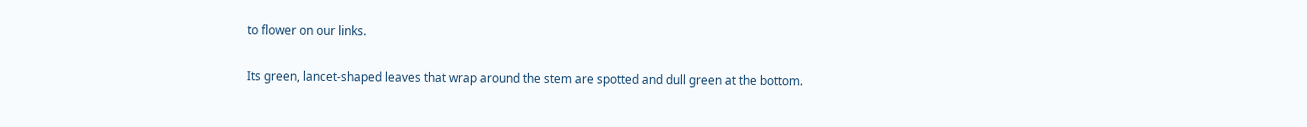to flower on our links.

Its green, lancet-shaped leaves that wrap around the stem are spotted and dull green at the bottom.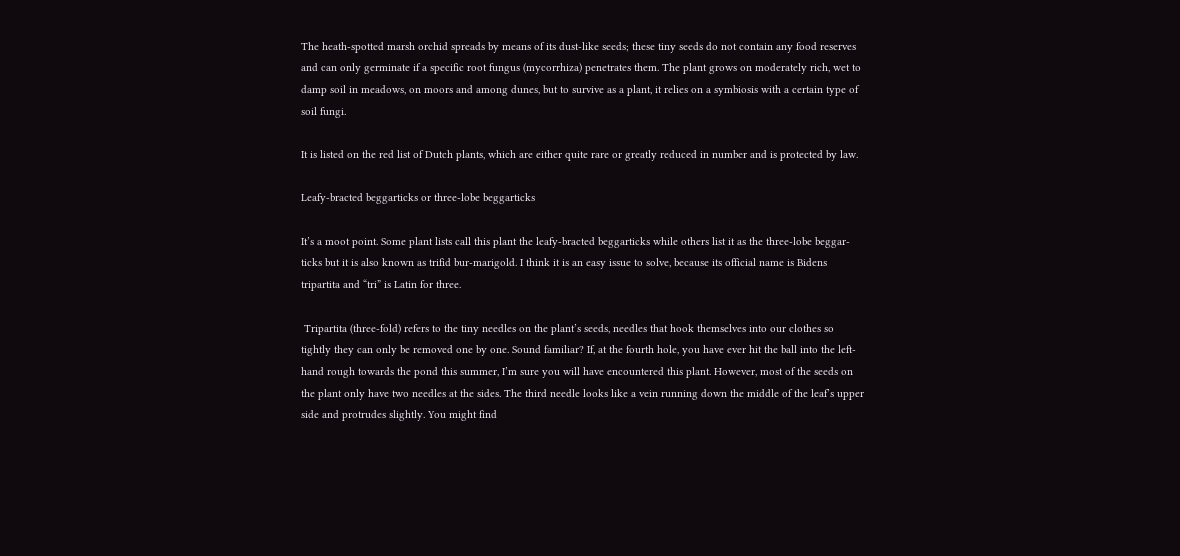The heath-spotted marsh orchid spreads by means of its dust-like seeds; these tiny seeds do not contain any food reserves and can only germinate if a specific root fungus (mycorrhiza) penetrates them. The plant grows on moderately rich, wet to damp soil in meadows, on moors and among dunes, but to survive as a plant, it relies on a symbiosis with a certain type of soil fungi.

It is listed on the red list of Dutch plants, which are either quite rare or greatly reduced in number and is protected by law.

Leafy-bracted beggarticks or three-lobe beggarticks

It’s a moot point. Some plant lists call this plant the leafy-bracted beggarticks while others list it as the three-lobe beggar-ticks but it is also known as trifid bur-marigold. I think it is an easy issue to solve, because its official name is Bidens tripartita and “tri” is Latin for three.

 Tripartita (three-fold) refers to the tiny needles on the plant’s seeds, needles that hook themselves into our clothes so tightly they can only be removed one by one. Sound familiar? If, at the fourth hole, you have ever hit the ball into the left-hand rough towards the pond this summer, I’m sure you will have encountered this plant. However, most of the seeds on the plant only have two needles at the sides. The third needle looks like a vein running down the middle of the leaf’s upper side and protrudes slightly. You might find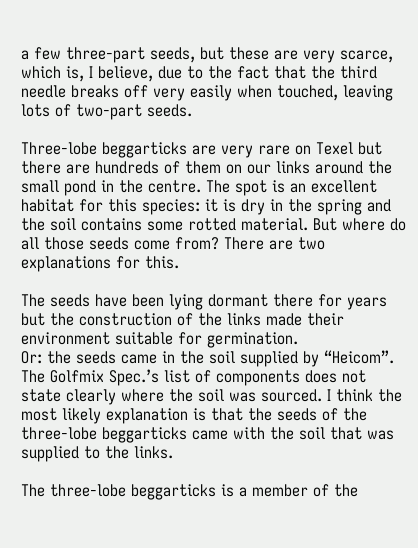a few three-part seeds, but these are very scarce, which is, I believe, due to the fact that the third needle breaks off very easily when touched, leaving lots of two-part seeds.

Three-lobe beggarticks are very rare on Texel but there are hundreds of them on our links around the small pond in the centre. The spot is an excellent habitat for this species: it is dry in the spring and the soil contains some rotted material. But where do all those seeds come from? There are two explanations for this.

The seeds have been lying dormant there for years but the construction of the links made their environment suitable for germination.
Or: the seeds came in the soil supplied by “Heicom”. The Golfmix Spec.’s list of components does not state clearly where the soil was sourced. I think the most likely explanation is that the seeds of the three-lobe beggarticks came with the soil that was supplied to the links.

The three-lobe beggarticks is a member of the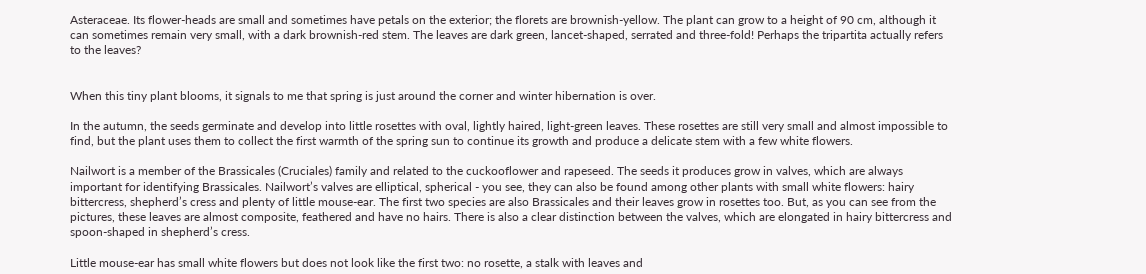Asteraceae. Its flower-heads are small and sometimes have petals on the exterior; the florets are brownish-yellow. The plant can grow to a height of 90 cm, although it can sometimes remain very small, with a dark brownish-red stem. The leaves are dark green, lancet-shaped, serrated and three-fold! Perhaps the tripartita actually refers to the leaves?


When this tiny plant blooms, it signals to me that spring is just around the corner and winter hibernation is over.

In the autumn, the seeds germinate and develop into little rosettes with oval, lightly haired, light-green leaves. These rosettes are still very small and almost impossible to find, but the plant uses them to collect the first warmth of the spring sun to continue its growth and produce a delicate stem with a few white flowers.

Nailwort is a member of the Brassicales (Cruciales) family and related to the cuckooflower and rapeseed. The seeds it produces grow in valves, which are always important for identifying Brassicales. Nailwort’s valves are elliptical, spherical - you see, they can also be found among other plants with small white flowers: hairy bittercress, shepherd’s cress and plenty of little mouse-ear. The first two species are also Brassicales and their leaves grow in rosettes too. But, as you can see from the pictures, these leaves are almost composite, feathered and have no hairs. There is also a clear distinction between the valves, which are elongated in hairy bittercress and spoon-shaped in shepherd’s cress.

Little mouse-ear has small white flowers but does not look like the first two: no rosette, a stalk with leaves and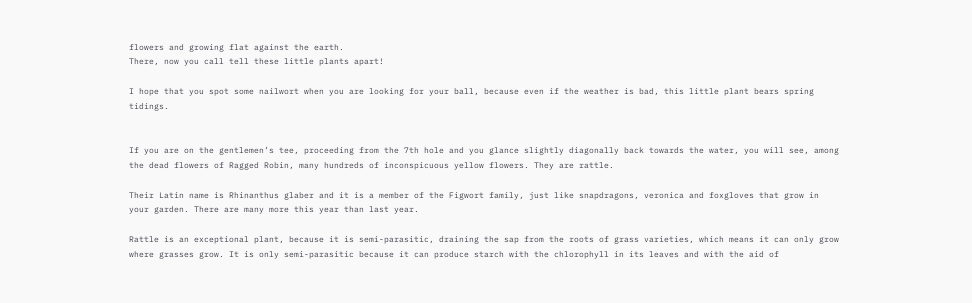flowers and growing flat against the earth.
There, now you call tell these little plants apart!

I hope that you spot some nailwort when you are looking for your ball, because even if the weather is bad, this little plant bears spring tidings.


If you are on the gentlemen’s tee, proceeding from the 7th hole and you glance slightly diagonally back towards the water, you will see, among the dead flowers of Ragged Robin, many hundreds of inconspicuous yellow flowers. They are rattle.

Their Latin name is Rhinanthus glaber and it is a member of the Figwort family, just like snapdragons, veronica and foxgloves that grow in your garden. There are many more this year than last year.

Rattle is an exceptional plant, because it is semi-parasitic, draining the sap from the roots of grass varieties, which means it can only grow where grasses grow. It is only semi-parasitic because it can produce starch with the chlorophyll in its leaves and with the aid of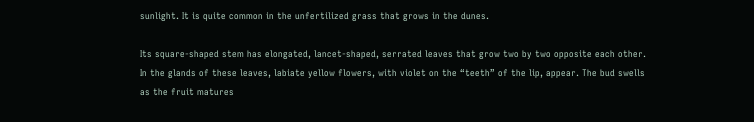sunlight. It is quite common in the unfertilized grass that grows in the dunes.

Its square-shaped stem has elongated, lancet-shaped, serrated leaves that grow two by two opposite each other. In the glands of these leaves, labiate yellow flowers, with violet on the “teeth” of the lip, appear. The bud swells as the fruit matures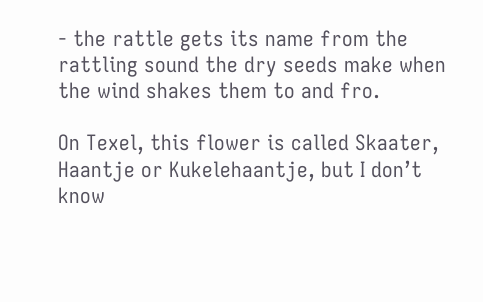- the rattle gets its name from the rattling sound the dry seeds make when the wind shakes them to and fro.

On Texel, this flower is called Skaater, Haantje or Kukelehaantje, but I don’t know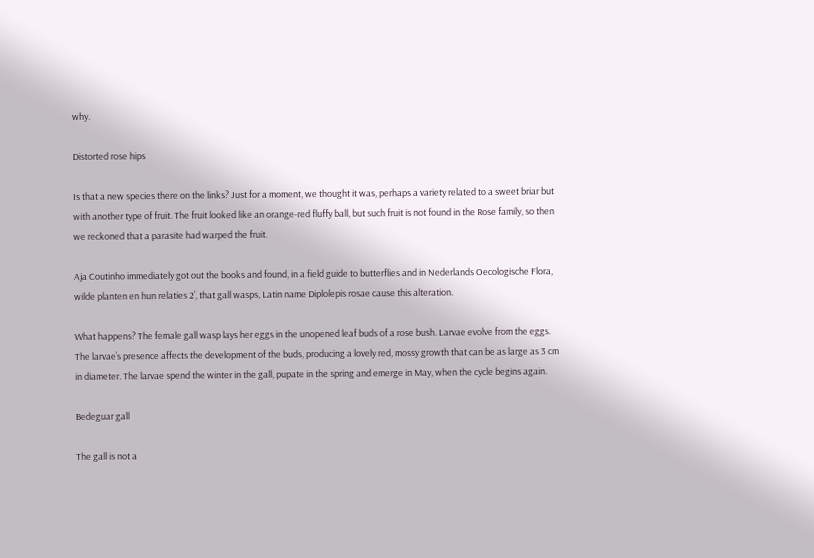why.

Distorted rose hips

Is that a new species there on the links? Just for a moment, we thought it was, perhaps a variety related to a sweet briar but with another type of fruit. The fruit looked like an orange-red fluffy ball, but such fruit is not found in the Rose family, so then we reckoned that a parasite had warped the fruit.

Aja Coutinho immediately got out the books and found, in a field guide to butterflies and in Nederlands Oecologische Flora, wilde planten en hun relaties 2’, that gall wasps, Latin name Diplolepis rosae cause this alteration.

What happens? The female gall wasp lays her eggs in the unopened leaf buds of a rose bush. Larvae evolve from the eggs. The larvae’s presence affects the development of the buds, producing a lovely red, mossy growth that can be as large as 3 cm in diameter. The larvae spend the winter in the gall, pupate in the spring and emerge in May, when the cycle begins again.

Bedeguar gall

The gall is not a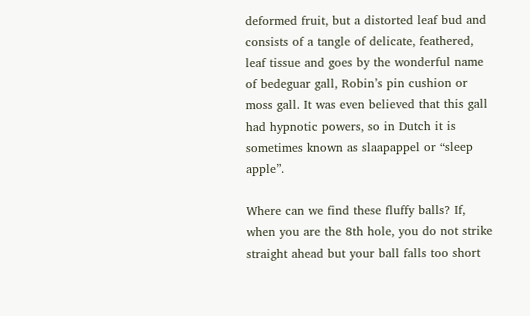deformed fruit, but a distorted leaf bud and consists of a tangle of delicate, feathered, leaf tissue and goes by the wonderful name of bedeguar gall, Robin’s pin cushion or moss gall. It was even believed that this gall had hypnotic powers, so in Dutch it is sometimes known as slaapappel or “sleep apple”.

Where can we find these fluffy balls? If, when you are the 8th hole, you do not strike straight ahead but your ball falls too short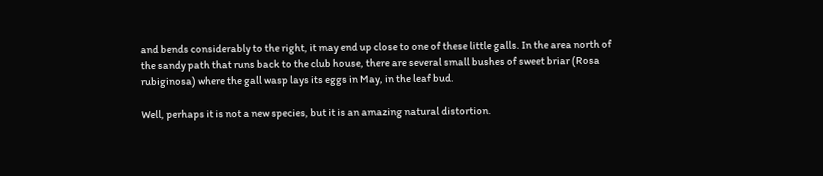and bends considerably to the right, it may end up close to one of these little galls. In the area north of the sandy path that runs back to the club house, there are several small bushes of sweet briar (Rosa rubiginosa) where the gall wasp lays its eggs in May, in the leaf bud.

Well, perhaps it is not a new species, but it is an amazing natural distortion.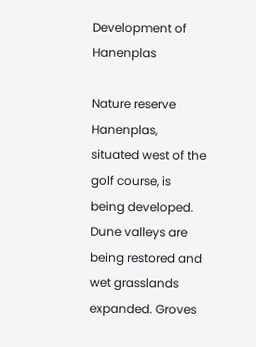Development of Hanenplas

Nature reserve Hanenplas, situated west of the golf course, is being developed.  Dune valleys are being restored and wet grasslands expanded. Groves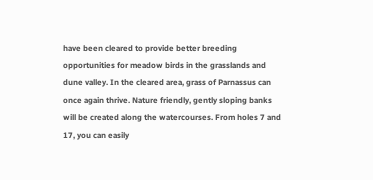have been cleared to provide better breeding opportunities for meadow birds in the grasslands and dune valley. In the cleared area, grass of Parnassus can once again thrive. Nature friendly, gently sloping banks will be created along the watercourses. From holes 7 and 17, you can easily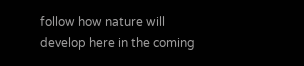follow how nature will develop here in the coming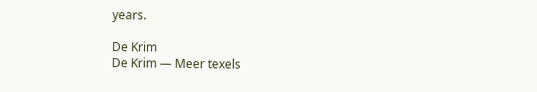years.

De Krim
De Krim — Meer texels